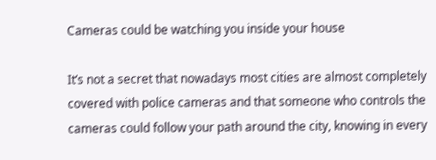Cameras could be watching you inside your house

It’s not a secret that nowadays most cities are almost completely covered with police cameras and that someone who controls the cameras could follow your path around the city, knowing in every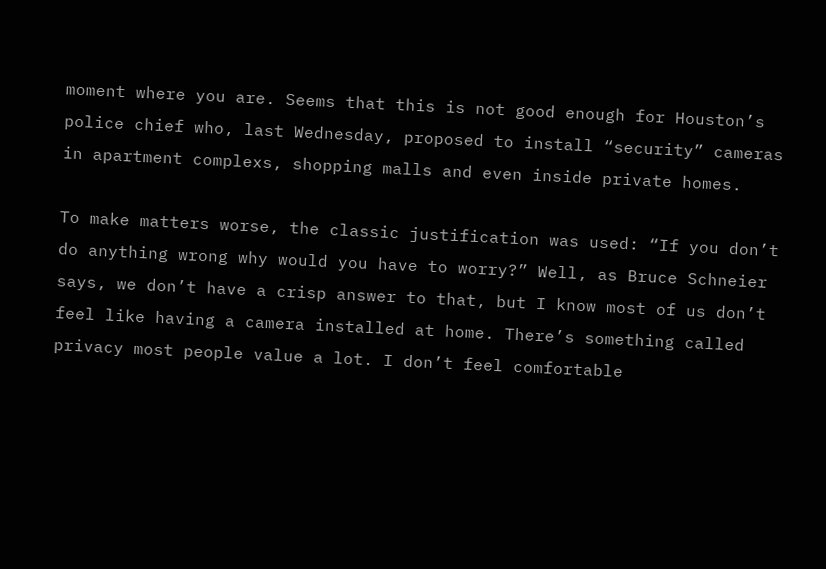moment where you are. Seems that this is not good enough for Houston’s police chief who, last Wednesday, proposed to install “security” cameras in apartment complexs, shopping malls and even inside private homes.

To make matters worse, the classic justification was used: “If you don’t do anything wrong why would you have to worry?” Well, as Bruce Schneier says, we don’t have a crisp answer to that, but I know most of us don’t feel like having a camera installed at home. There’s something called privacy most people value a lot. I don’t feel comfortable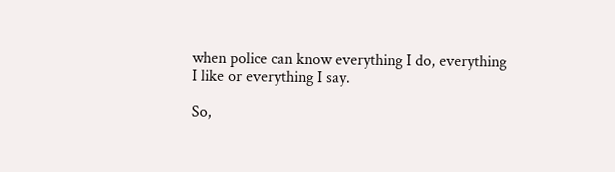when police can know everything I do, everything I like or everything I say.

So,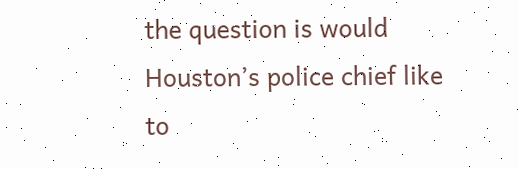the question is would Houston’s police chief like to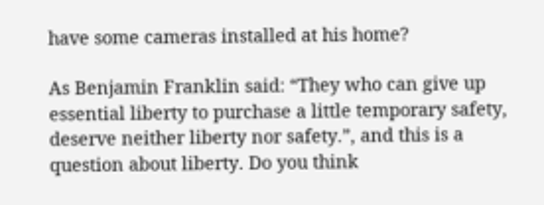have some cameras installed at his home?

As Benjamin Franklin said: “They who can give up essential liberty to purchase a little temporary safety, deserve neither liberty nor safety.”, and this is a question about liberty. Do you think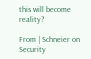this will become reality?

From | Schneier on Security